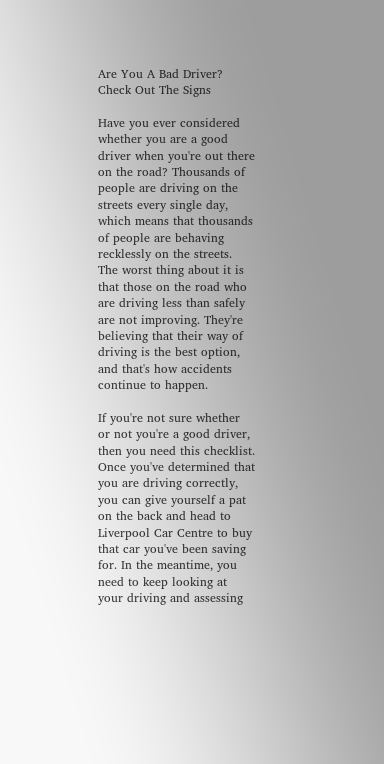Are You A Bad Driver? Check Out The Signs

Have you ever considered whether you are a good driver when you're out there on the road? Thousands of people are driving on the streets every single day, which means that thousands of people are behaving recklessly on the streets. The worst thing about it is that those on the road who are driving less than safely are not improving. They're believing that their way of driving is the best option, and that's how accidents continue to happen.

If you're not sure whether or not you're a good driver, then you need this checklist. Once you've determined that you are driving correctly, you can give yourself a pat on the back and head to Liverpool Car Centre to buy that car you've been saving for. In the meantime, you need to keep looking at your driving and assessing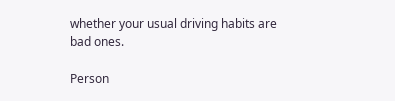whether your usual driving habits are bad ones.

Person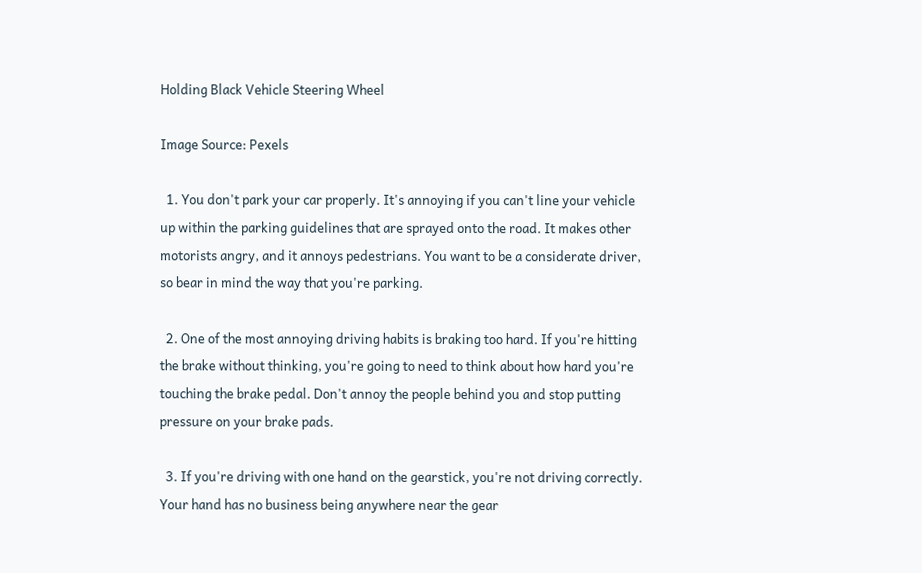Holding Black Vehicle Steering Wheel

Image Source: Pexels

  1. You don't park your car properly. It's annoying if you can't line your vehicle up within the parking guidelines that are sprayed onto the road. It makes other motorists angry, and it annoys pedestrians. You want to be a considerate driver, so bear in mind the way that you're parking.

  2. One of the most annoying driving habits is braking too hard. If you're hitting the brake without thinking, you're going to need to think about how hard you're touching the brake pedal. Don't annoy the people behind you and stop putting pressure on your brake pads.

  3. If you're driving with one hand on the gearstick, you're not driving correctly. Your hand has no business being anywhere near the gear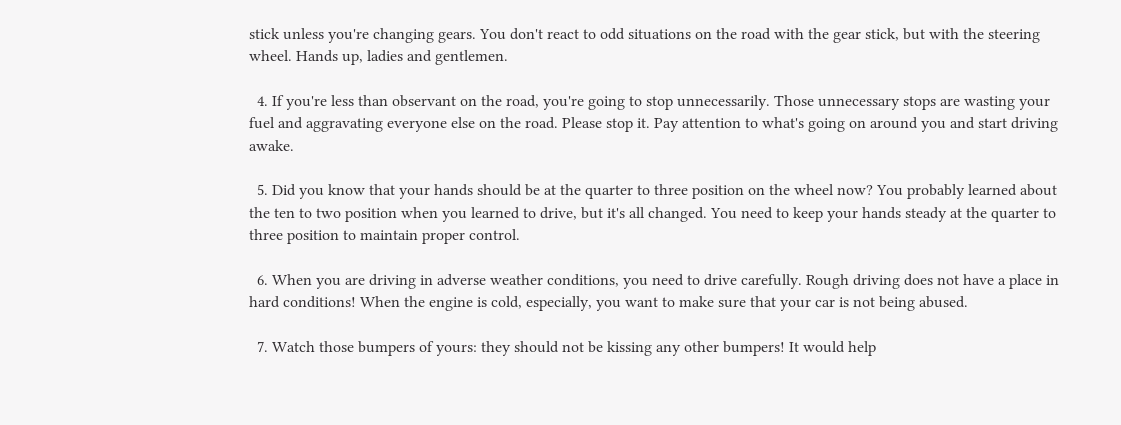stick unless you're changing gears. You don't react to odd situations on the road with the gear stick, but with the steering wheel. Hands up, ladies and gentlemen.

  4. If you're less than observant on the road, you're going to stop unnecessarily. Those unnecessary stops are wasting your fuel and aggravating everyone else on the road. Please stop it. Pay attention to what's going on around you and start driving awake.

  5. Did you know that your hands should be at the quarter to three position on the wheel now? You probably learned about the ten to two position when you learned to drive, but it's all changed. You need to keep your hands steady at the quarter to three position to maintain proper control.

  6. When you are driving in adverse weather conditions, you need to drive carefully. Rough driving does not have a place in hard conditions! When the engine is cold, especially, you want to make sure that your car is not being abused.

  7. Watch those bumpers of yours: they should not be kissing any other bumpers! It would help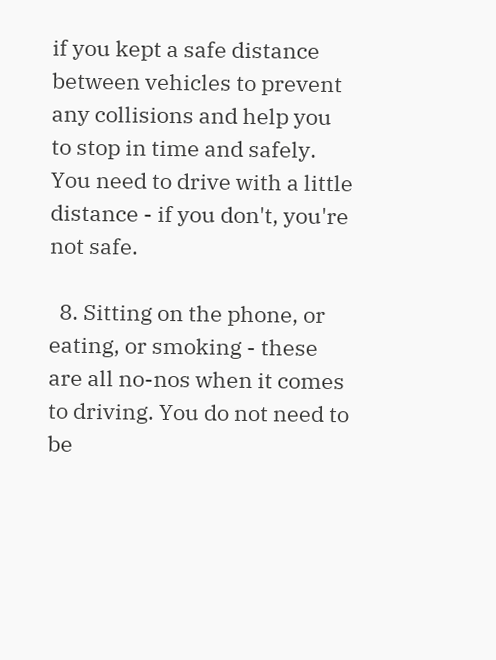if you kept a safe distance between vehicles to prevent any collisions and help you to stop in time and safely. You need to drive with a little distance - if you don't, you're not safe.

  8. Sitting on the phone, or eating, or smoking - these are all no-nos when it comes to driving. You do not need to be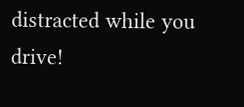distracted while you drive!